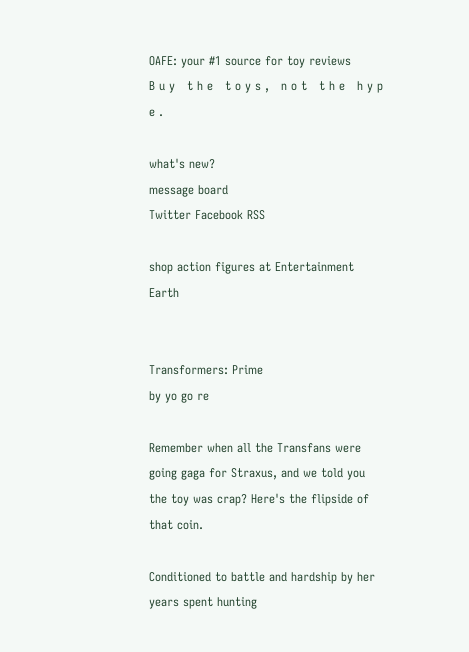OAFE: your #1 source for toy reviews
B u y   t h e   t o y s ,   n o t   t h e   h y p e .

what's new?
message board
Twitter Facebook RSS

shop action figures at Entertainment Earth


Transformers: Prime
by yo go re

Remember when all the Transfans were going gaga for Straxus, and we told you the toy was crap? Here's the flipside of that coin.

Conditioned to battle and hardship by her years spent hunting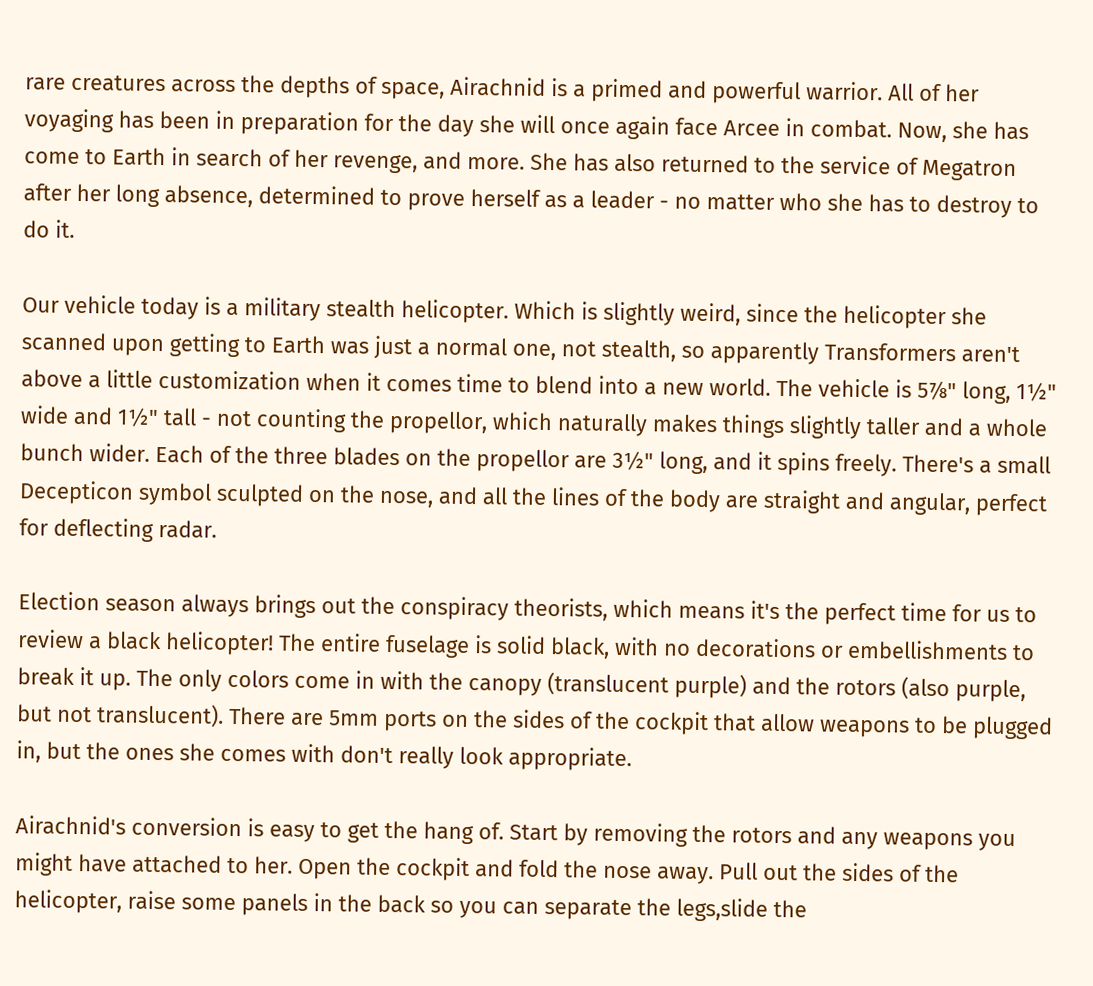rare creatures across the depths of space, Airachnid is a primed and powerful warrior. All of her voyaging has been in preparation for the day she will once again face Arcee in combat. Now, she has come to Earth in search of her revenge, and more. She has also returned to the service of Megatron after her long absence, determined to prove herself as a leader - no matter who she has to destroy to do it.

Our vehicle today is a military stealth helicopter. Which is slightly weird, since the helicopter she scanned upon getting to Earth was just a normal one, not stealth, so apparently Transformers aren't above a little customization when it comes time to blend into a new world. The vehicle is 5⅞" long, 1½" wide and 1½" tall - not counting the propellor, which naturally makes things slightly taller and a whole bunch wider. Each of the three blades on the propellor are 3½" long, and it spins freely. There's a small Decepticon symbol sculpted on the nose, and all the lines of the body are straight and angular, perfect for deflecting radar.

Election season always brings out the conspiracy theorists, which means it's the perfect time for us to review a black helicopter! The entire fuselage is solid black, with no decorations or embellishments to break it up. The only colors come in with the canopy (translucent purple) and the rotors (also purple, but not translucent). There are 5mm ports on the sides of the cockpit that allow weapons to be plugged in, but the ones she comes with don't really look appropriate.

Airachnid's conversion is easy to get the hang of. Start by removing the rotors and any weapons you might have attached to her. Open the cockpit and fold the nose away. Pull out the sides of the helicopter, raise some panels in the back so you can separate the legs,slide the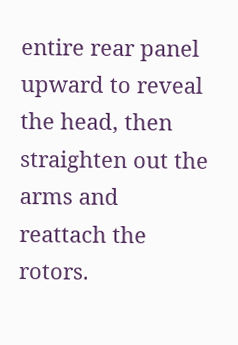entire rear panel upward to reveal the head, then straighten out the arms and reattach the rotors.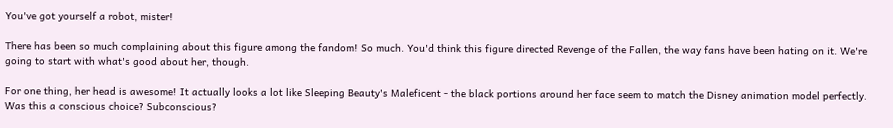You've got yourself a robot, mister!

There has been so much complaining about this figure among the fandom! So much. You'd think this figure directed Revenge of the Fallen, the way fans have been hating on it. We're going to start with what's good about her, though.

For one thing, her head is awesome! It actually looks a lot like Sleeping Beauty's Maleficent - the black portions around her face seem to match the Disney animation model perfectly. Was this a conscious choice? Subconscious?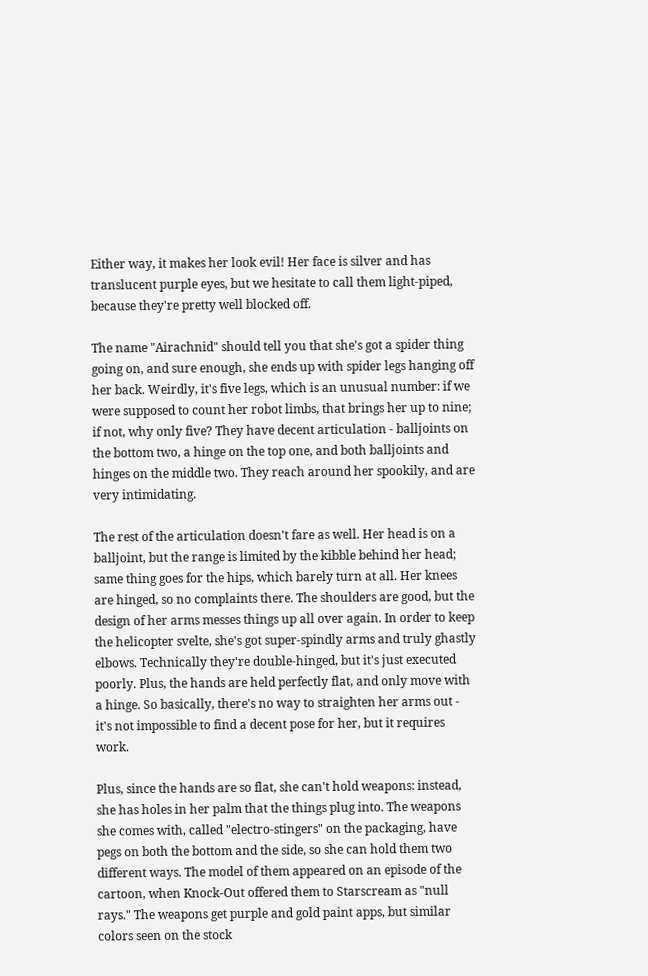Either way, it makes her look evil! Her face is silver and has translucent purple eyes, but we hesitate to call them light-piped, because they're pretty well blocked off.

The name "Airachnid" should tell you that she's got a spider thing going on, and sure enough, she ends up with spider legs hanging off her back. Weirdly, it's five legs, which is an unusual number: if we were supposed to count her robot limbs, that brings her up to nine; if not, why only five? They have decent articulation - balljoints on the bottom two, a hinge on the top one, and both balljoints and hinges on the middle two. They reach around her spookily, and are very intimidating.

The rest of the articulation doesn't fare as well. Her head is on a balljoint, but the range is limited by the kibble behind her head; same thing goes for the hips, which barely turn at all. Her knees are hinged, so no complaints there. The shoulders are good, but the design of her arms messes things up all over again. In order to keep the helicopter svelte, she's got super-spindly arms and truly ghastly elbows. Technically they're double-hinged, but it's just executed poorly. Plus, the hands are held perfectly flat, and only move with a hinge. So basically, there's no way to straighten her arms out - it's not impossible to find a decent pose for her, but it requires work.

Plus, since the hands are so flat, she can't hold weapons: instead, she has holes in her palm that the things plug into. The weapons she comes with, called "electro-stingers" on the packaging, have pegs on both the bottom and the side, so she can hold them two different ways. The model of them appeared on an episode of the cartoon, when Knock-Out offered them to Starscream as "null rays." The weapons get purple and gold paint apps, but similar colors seen on the stock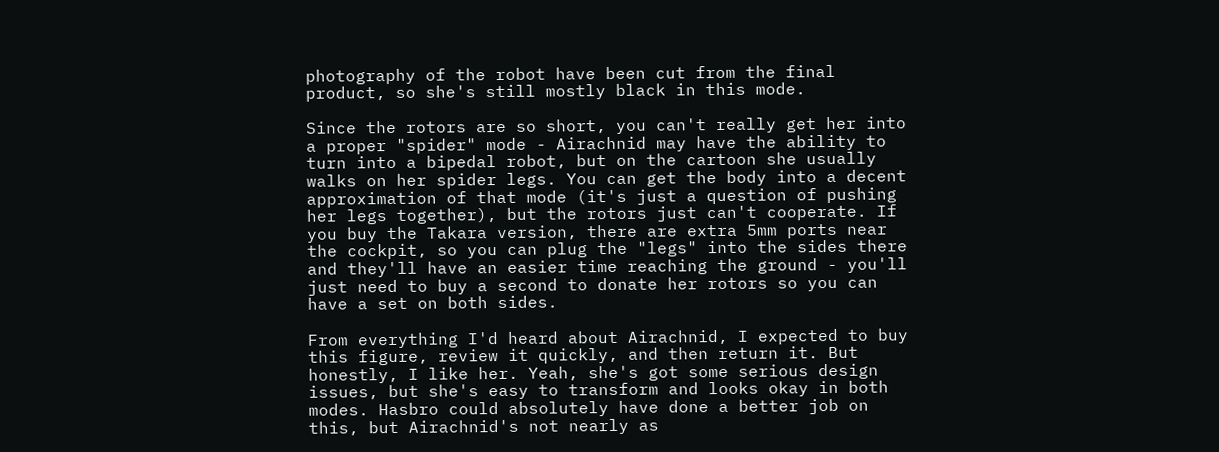photography of the robot have been cut from the final product, so she's still mostly black in this mode.

Since the rotors are so short, you can't really get her into a proper "spider" mode - Airachnid may have the ability to turn into a bipedal robot, but on the cartoon she usually walks on her spider legs. You can get the body into a decent approximation of that mode (it's just a question of pushing her legs together), but the rotors just can't cooperate. If you buy the Takara version, there are extra 5mm ports near the cockpit, so you can plug the "legs" into the sides there and they'll have an easier time reaching the ground - you'll just need to buy a second to donate her rotors so you can have a set on both sides.

From everything I'd heard about Airachnid, I expected to buy this figure, review it quickly, and then return it. But honestly, I like her. Yeah, she's got some serious design issues, but she's easy to transform and looks okay in both modes. Hasbro could absolutely have done a better job on this, but Airachnid's not nearly as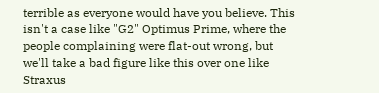terrible as everyone would have you believe. This isn't a case like "G2" Optimus Prime, where the people complaining were flat-out wrong, but we'll take a bad figure like this over one like Straxus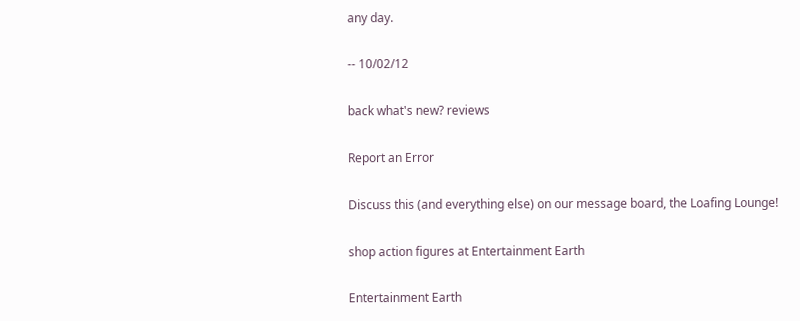any day.

-- 10/02/12

back what's new? reviews

Report an Error

Discuss this (and everything else) on our message board, the Loafing Lounge!

shop action figures at Entertainment Earth

Entertainment Earth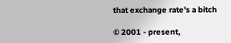that exchange rate's a bitch

© 2001 - present,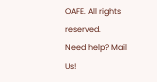OAFE. All rights reserved.
Need help? Mail Us!